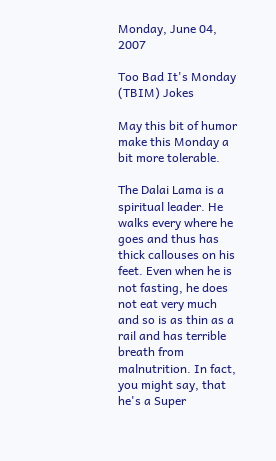Monday, June 04, 2007

Too Bad It's Monday (TBIM) Jokes

May this bit of humor make this Monday a bit more tolerable.

The Dalai Lama is a spiritual leader. He walks every where he goes and thus has thick callouses on his feet. Even when he is not fasting, he does not eat very much and so is as thin as a rail and has terrible breath from malnutrition. In fact, you might say, that he's a Super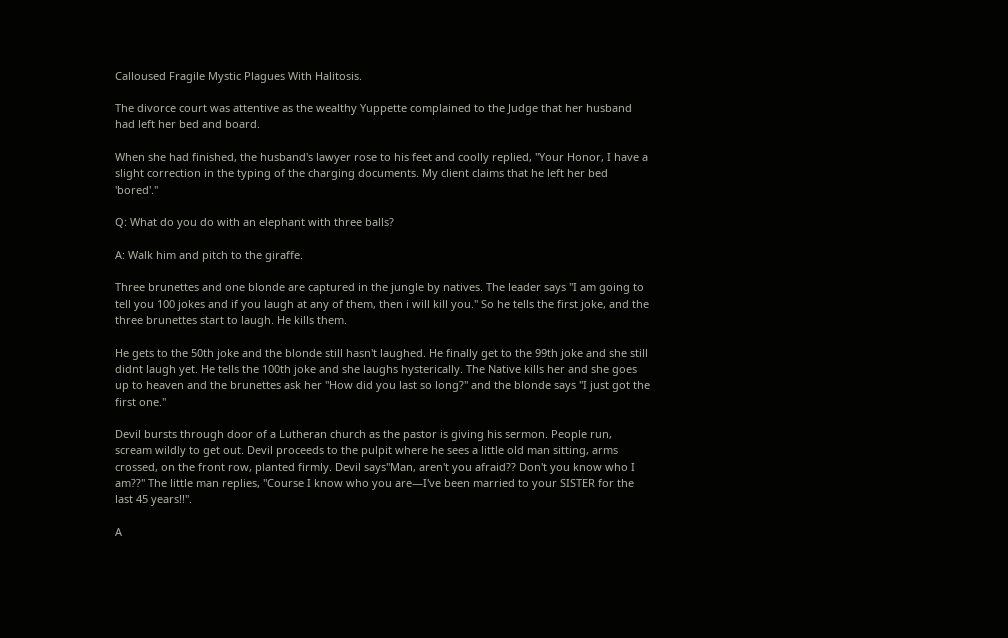Calloused Fragile Mystic Plagues With Halitosis.

The divorce court was attentive as the wealthy Yuppette complained to the Judge that her husband had left her bed and board.

When she had finished, the husband's lawyer rose to his feet and coolly replied, "Your Honor, I have a slight correction in the typing of the charging documents. My client claims that he left her bed 'bored'."

Q: What do you do with an elephant with three balls?

A: Walk him and pitch to the giraffe.

Three brunettes and one blonde are captured in the jungle by natives. The leader says "I am going to tell you 100 jokes and if you laugh at any of them, then i will kill you." So he tells the first joke, and the three brunettes start to laugh. He kills them.

He gets to the 50th joke and the blonde still hasn't laughed. He finally get to the 99th joke and she still didnt laugh yet. He tells the 100th joke and she laughs hysterically. The Native kills her and she goes up to heaven and the brunettes ask her "How did you last so long?" and the blonde says "I just got the first one."

Devil bursts through door of a Lutheran church as the pastor is giving his sermon. People run, scream wildly to get out. Devil proceeds to the pulpit where he sees a little old man sitting, arms crossed, on the front row, planted firmly. Devil says"Man, aren't you afraid?? Don't you know who I am??" The little man replies, "Course I know who you are—I've been married to your SISTER for the last 45 years!!".

A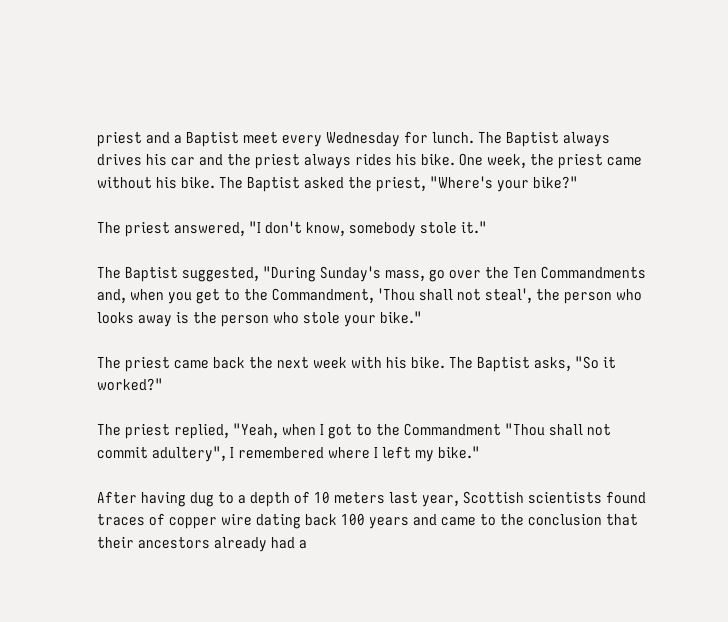priest and a Baptist meet every Wednesday for lunch. The Baptist always drives his car and the priest always rides his bike. One week, the priest came without his bike. The Baptist asked the priest, "Where's your bike?"

The priest answered, "I don't know, somebody stole it."

The Baptist suggested, "During Sunday's mass, go over the Ten Commandments and, when you get to the Commandment, 'Thou shall not steal', the person who looks away is the person who stole your bike."

The priest came back the next week with his bike. The Baptist asks, "So it worked?"

The priest replied, "Yeah, when I got to the Commandment "Thou shall not commit adultery", I remembered where I left my bike."

After having dug to a depth of 10 meters last year, Scottish scientists found traces of copper wire dating back 100 years and came to the conclusion that their ancestors already had a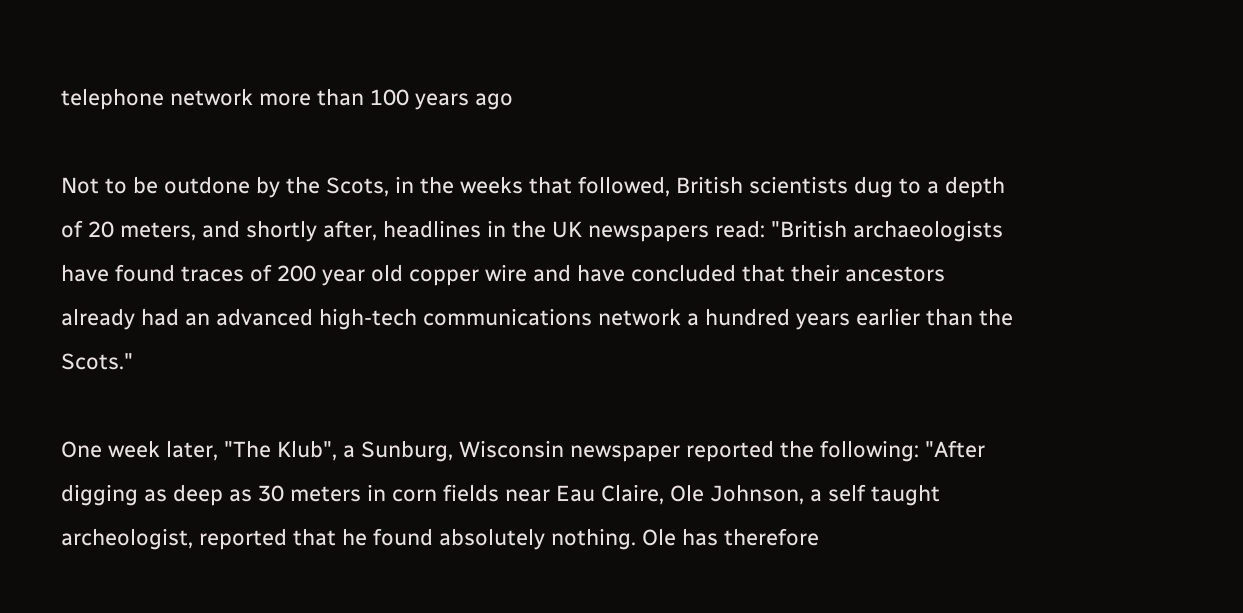telephone network more than 100 years ago

Not to be outdone by the Scots, in the weeks that followed, British scientists dug to a depth of 20 meters, and shortly after, headlines in the UK newspapers read: "British archaeologists have found traces of 200 year old copper wire and have concluded that their ancestors already had an advanced high-tech communications network a hundred years earlier than the Scots."

One week later, "The Klub", a Sunburg, Wisconsin newspaper reported the following: "After digging as deep as 30 meters in corn fields near Eau Claire, Ole Johnson, a self taught archeologist, reported that he found absolutely nothing. Ole has therefore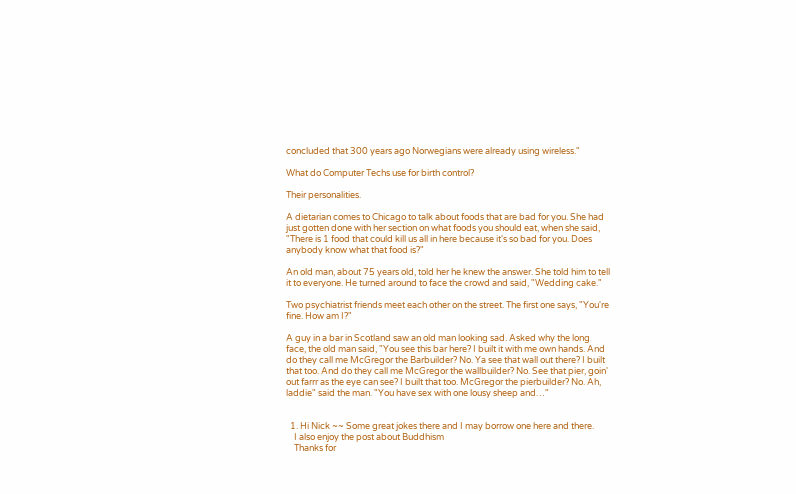concluded that 300 years ago Norwegians were already using wireless."

What do Computer Techs use for birth control?

Their personalities.

A dietarian comes to Chicago to talk about foods that are bad for you. She had just gotten done with her section on what foods you should eat, when she said, "There is 1 food that could kill us all in here because it's so bad for you. Does anybody know what that food is?"

An old man, about 75 years old, told her he knew the answer. She told him to tell it to everyone. He turned around to face the crowd and said, "Wedding cake."

Two psychiatrist friends meet each other on the street. The first one says, "You're fine. How am I?"

A guy in a bar in Scotland saw an old man looking sad. Asked why the long face, the old man said, "You see this bar here? I built it with me own hands. And do they call me McGregor the Barbuilder? No. Ya see that wall out there? I built that too. And do they call me McGregor the wallbuilder? No. See that pier, goin' out farrr as the eye can see? I built that too. McGregor the pierbuilder? No. Ah, laddie" said the man. "You have sex with one lousy sheep and…"


  1. Hi Nick ~~ Some great jokes there and I may borrow one here and there.
    I also enjoy the post about Buddhism
    Thanks for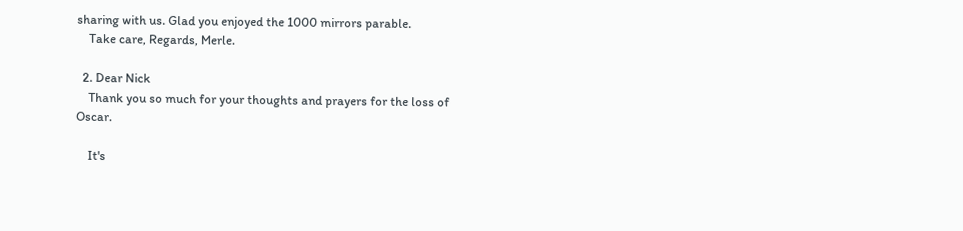sharing with us. Glad you enjoyed the 1000 mirrors parable.
    Take care, Regards, Merle.

  2. Dear Nick
    Thank you so much for your thoughts and prayers for the loss of Oscar.

    It's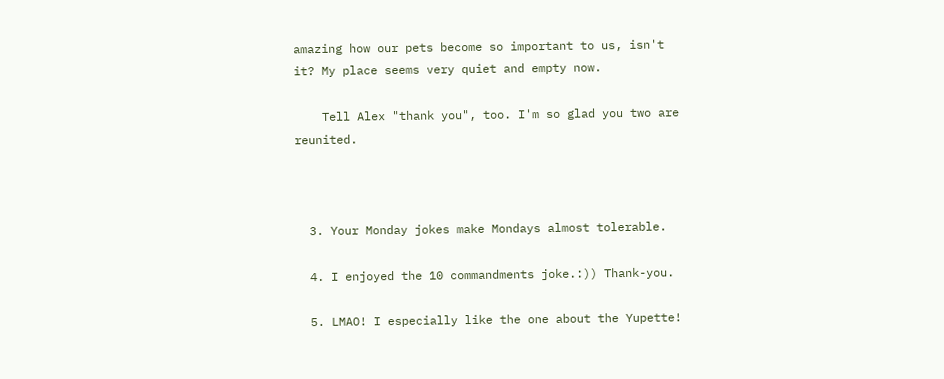amazing how our pets become so important to us, isn't it? My place seems very quiet and empty now.

    Tell Alex "thank you", too. I'm so glad you two are reunited.



  3. Your Monday jokes make Mondays almost tolerable.

  4. I enjoyed the 10 commandments joke.:)) Thank-you.

  5. LMAO! I especially like the one about the Yupette!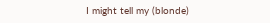I might tell my (blonde)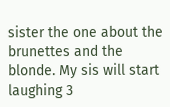sister the one about the brunettes and the blonde. My sis will start laughing 3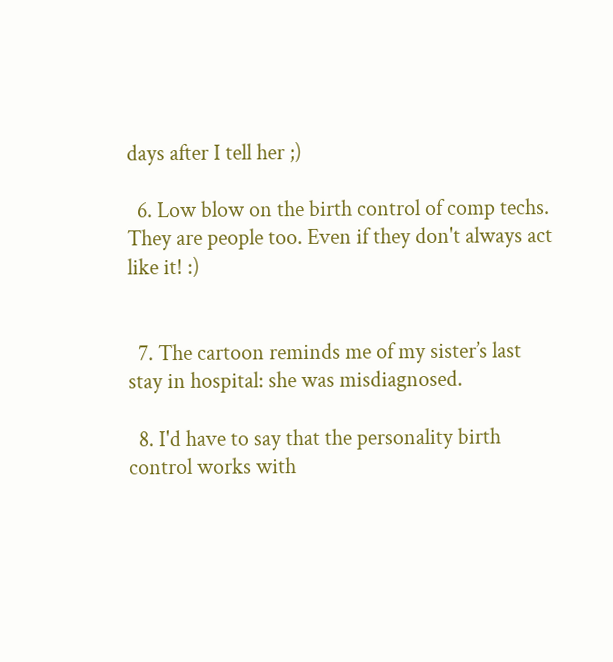days after I tell her ;)

  6. Low blow on the birth control of comp techs. They are people too. Even if they don't always act like it! :)


  7. The cartoon reminds me of my sister’s last stay in hospital: she was misdiagnosed.

  8. I'd have to say that the personality birth control works with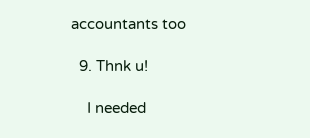accountants too

  9. Thnk u!

    I needed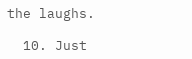the laughs.

  10. Just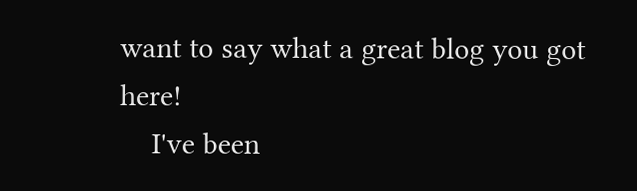want to say what a great blog you got here!
    I've been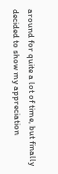around for quite a lot of time, but finally decided to show my appreciation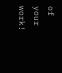of your work!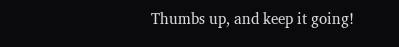Thumbs up, and keep it going!